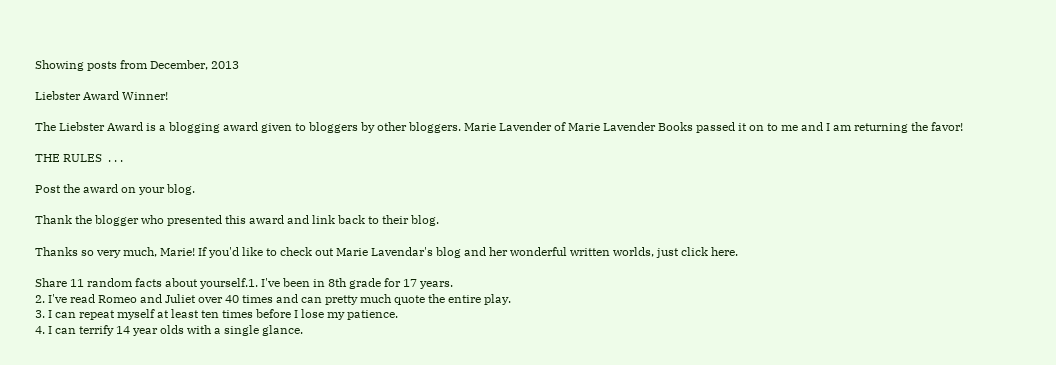Showing posts from December, 2013

Liebster Award Winner!

The Liebster Award is a blogging award given to bloggers by other bloggers. Marie Lavender of Marie Lavender Books passed it on to me and I am returning the favor!

THE RULES  . . .

Post the award on your blog.

Thank the blogger who presented this award and link back to their blog.

Thanks so very much, Marie! If you'd like to check out Marie Lavendar's blog and her wonderful written worlds, just click here.

Share 11 random facts about yourself.1. I've been in 8th grade for 17 years.
2. I've read Romeo and Juliet over 40 times and can pretty much quote the entire play.
3. I can repeat myself at least ten times before I lose my patience.
4. I can terrify 14 year olds with a single glance.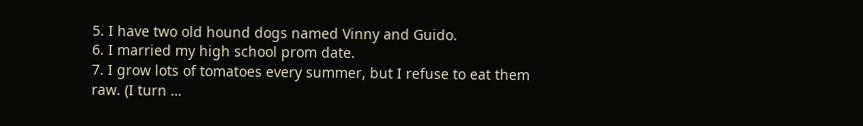5. I have two old hound dogs named Vinny and Guido.
6. I married my high school prom date.
7. I grow lots of tomatoes every summer, but I refuse to eat them raw. (I turn …